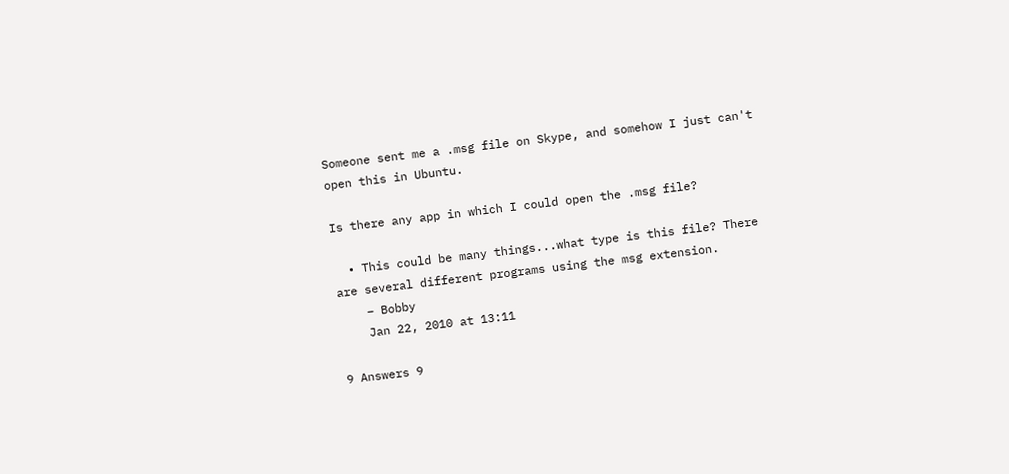Someone sent me a .msg file on Skype, and somehow I just can't open this in Ubuntu.

Is there any app in which I could open the .msg file?

  • This could be many things...what type is this file? There are several different programs using the msg extension.
    – Bobby
    Jan 22, 2010 at 13:11

9 Answers 9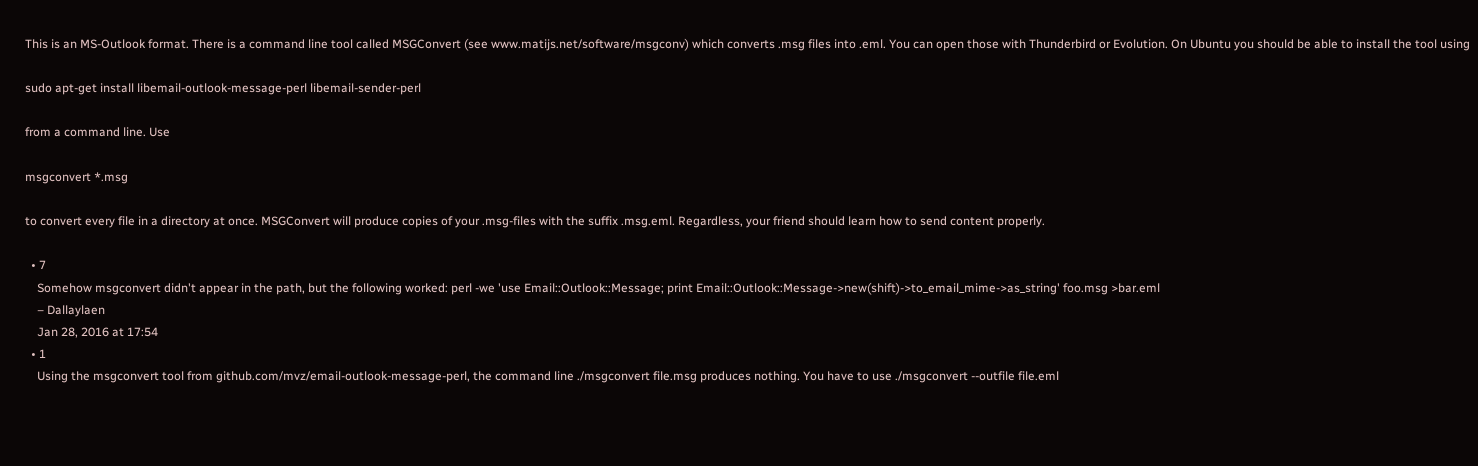This is an MS-Outlook format. There is a command line tool called MSGConvert (see www.matijs.net/software/msgconv) which converts .msg files into .eml. You can open those with Thunderbird or Evolution. On Ubuntu you should be able to install the tool using

sudo apt-get install libemail-outlook-message-perl libemail-sender-perl

from a command line. Use

msgconvert *.msg

to convert every file in a directory at once. MSGConvert will produce copies of your .msg-files with the suffix .msg.eml. Regardless, your friend should learn how to send content properly.

  • 7
    Somehow msgconvert didn't appear in the path, but the following worked: perl -we 'use Email::Outlook::Message; print Email::Outlook::Message->new(shift)->to_email_mime->as_string' foo.msg >bar.eml
    – Dallaylaen
    Jan 28, 2016 at 17:54
  • 1
    Using the msgconvert tool from github.com/mvz/email-outlook-message-perl, the command line ./msgconvert file.msg produces nothing. You have to use ./msgconvert --outfile file.eml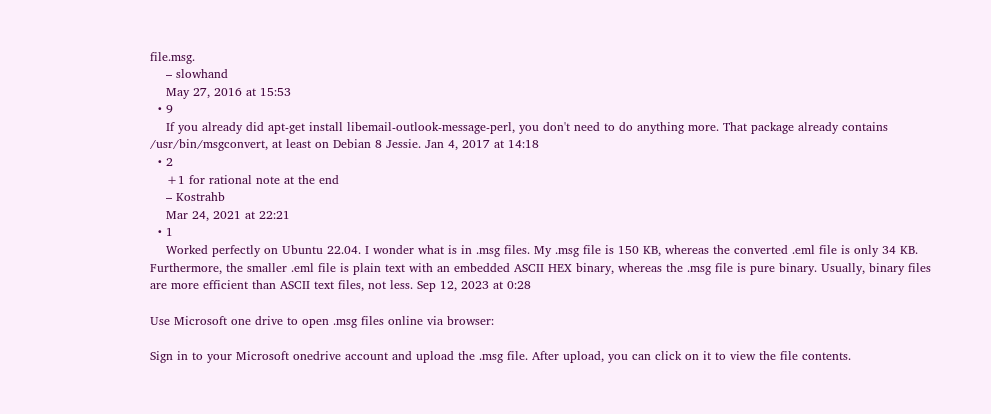file.msg.
    – slowhand
    May 27, 2016 at 15:53
  • 9
    If you already did apt-get install libemail-outlook-message-perl, you don't need to do anything more. That package already contains /usr/bin/msgconvert, at least on Debian 8 Jessie. Jan 4, 2017 at 14:18
  • 2
    +1 for rational note at the end
    – Kostrahb
    Mar 24, 2021 at 22:21
  • 1
    Worked perfectly on Ubuntu 22.04. I wonder what is in .msg files. My .msg file is 150 KB, whereas the converted .eml file is only 34 KB. Furthermore, the smaller .eml file is plain text with an embedded ASCII HEX binary, whereas the .msg file is pure binary. Usually, binary files are more efficient than ASCII text files, not less. Sep 12, 2023 at 0:28

Use Microsoft one drive to open .msg files online via browser:

Sign in to your Microsoft onedrive account and upload the .msg file. After upload, you can click on it to view the file contents.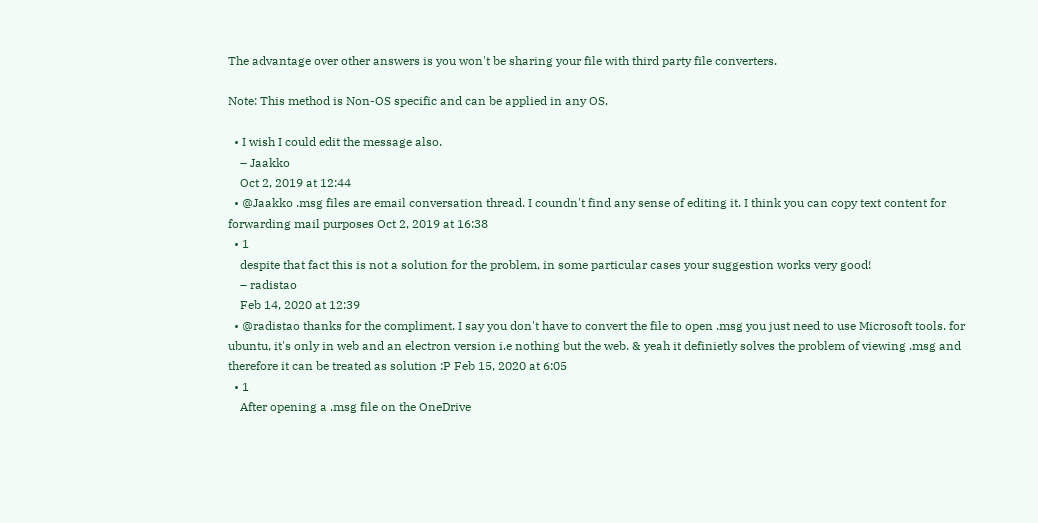The advantage over other answers is you won't be sharing your file with third party file converters.

Note: This method is Non-OS specific and can be applied in any OS.

  • I wish I could edit the message also.
    – Jaakko
    Oct 2, 2019 at 12:44
  • @Jaakko .msg files are email conversation thread. I coundn't find any sense of editing it. I think you can copy text content for forwarding mail purposes Oct 2, 2019 at 16:38
  • 1
    despite that fact this is not a solution for the problem, in some particular cases your suggestion works very good!
    – radistao
    Feb 14, 2020 at 12:39
  • @radistao thanks for the compliment. I say you don't have to convert the file to open .msg you just need to use Microsoft tools. for ubuntu, it's only in web and an electron version i.e nothing but the web. & yeah it definietly solves the problem of viewing .msg and therefore it can be treated as solution :P Feb 15, 2020 at 6:05
  • 1
    After opening a .msg file on the OneDrive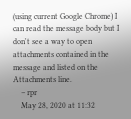(using current Google Chrome) I can read the message body but I don't see a way to open attachments contained in the message and listed on the Attachments line.
    – rpr
    May 28, 2020 at 11:32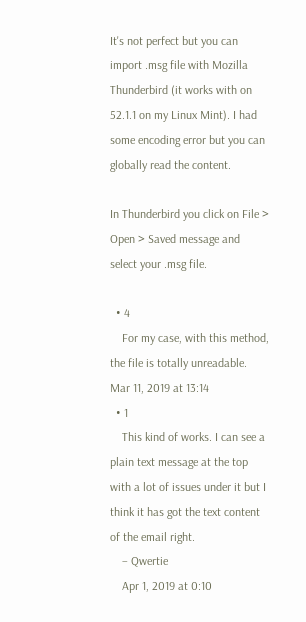It's not perfect but you can import .msg file with Mozilla Thunderbird (it works with on 52.1.1 on my Linux Mint). I had some encoding error but you can globally read the content.

In Thunderbird you click on File > Open > Saved message and select your .msg file.

  • 4
    For my case, with this method, the file is totally unreadable. Mar 11, 2019 at 13:14
  • 1
    This kind of works. I can see a plain text message at the top with a lot of issues under it but I think it has got the text content of the email right.
    – Qwertie
    Apr 1, 2019 at 0:10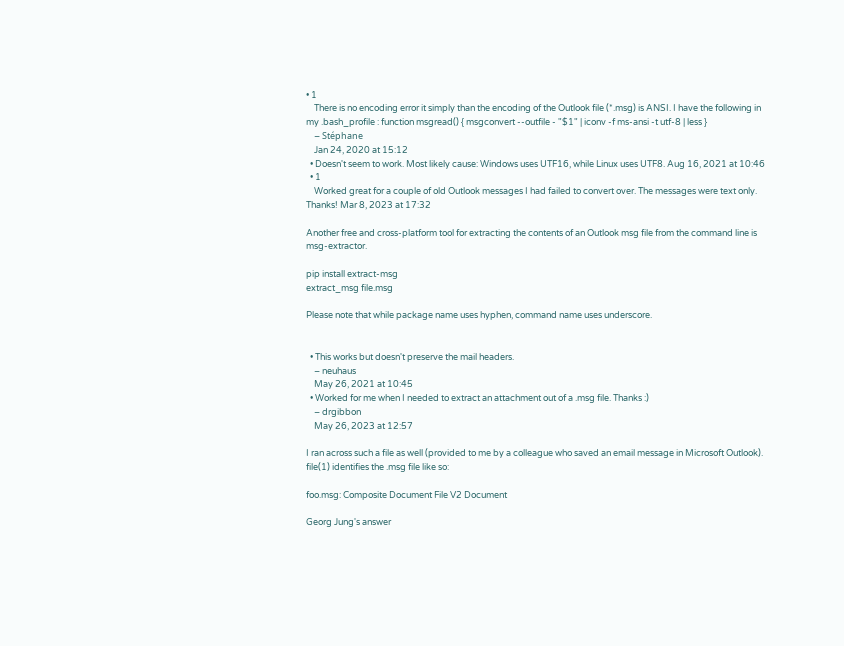• 1
    There is no encoding error it simply than the encoding of the Outlook file (*.msg) is ANSI. I have the following in my .bash_profile : function msgread() { msgconvert --outfile - "$1" | iconv -f ms-ansi -t utf-8 | less }
    – Stéphane
    Jan 24, 2020 at 15:12
  • Doesn't seem to work. Most likely cause: Windows uses UTF16, while Linux uses UTF8. Aug 16, 2021 at 10:46
  • 1
    Worked great for a couple of old Outlook messages I had failed to convert over. The messages were text only. Thanks! Mar 8, 2023 at 17:32

Another free and cross-platform tool for extracting the contents of an Outlook msg file from the command line is msg-extractor.

pip install extract-msg
extract_msg file.msg

Please note that while package name uses hyphen, command name uses underscore.


  • This works but doesn't preserve the mail headers.
    – neuhaus
    May 26, 2021 at 10:45
  • Worked for me when I needed to extract an attachment out of a .msg file. Thanks :)
    – drgibbon
    May 26, 2023 at 12:57

I ran across such a file as well (provided to me by a colleague who saved an email message in Microsoft Outlook). file(1) identifies the .msg file like so:

foo.msg: Composite Document File V2 Document

Georg Jung's answer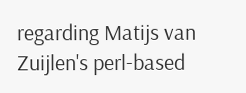regarding Matijs van Zuijlen's perl-based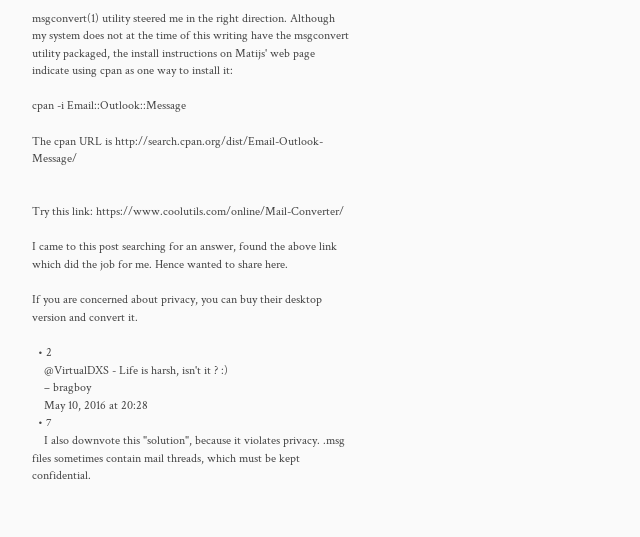msgconvert(1) utility steered me in the right direction. Although my system does not at the time of this writing have the msgconvert utility packaged, the install instructions on Matijs' web page indicate using cpan as one way to install it:

cpan -i Email::Outlook::Message

The cpan URL is http://search.cpan.org/dist/Email-Outlook-Message/


Try this link: https://www.coolutils.com/online/Mail-Converter/

I came to this post searching for an answer, found the above link which did the job for me. Hence wanted to share here.

If you are concerned about privacy, you can buy their desktop version and convert it.

  • 2
    @VirtualDXS - Life is harsh, isn't it ? :)
    – bragboy
    May 10, 2016 at 20:28
  • 7
    I also downvote this "solution", because it violates privacy. .msg files sometimes contain mail threads, which must be kept confidential.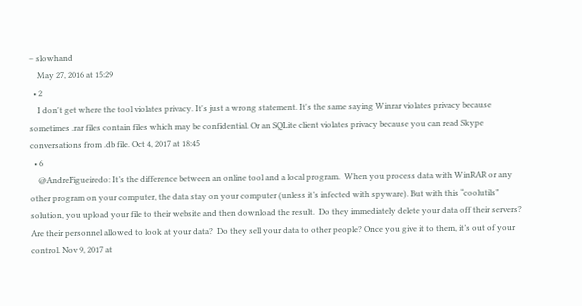– slowhand
    May 27, 2016 at 15:29
  • 2
    I don't get where the tool violates privacy. It's just a wrong statement. It's the same saying Winrar violates privacy because sometimes .rar files contain files which may be confidential. Or an SQLite client violates privacy because you can read Skype conversations from .db file. Oct 4, 2017 at 18:45
  • 6
    @AndreFigueiredo: It’s the difference between an online tool and a local program.  When you process data with WinRAR or any other program on your computer, the data stay on your computer (unless it’s infected with spyware). But with this “coolutils” solution, you upload your file to their website and then download the result.  Do they immediately delete your data off their servers?  Are their personnel allowed to look at your data?  Do they sell your data to other people? Once you give it to them, it’s out of your control. Nov 9, 2017 at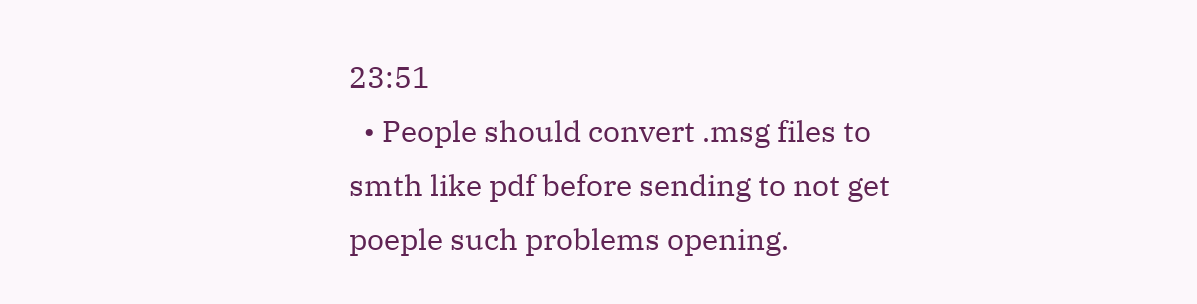23:51
  • People should convert .msg files to smth like pdf before sending to not get poeple such problems opening.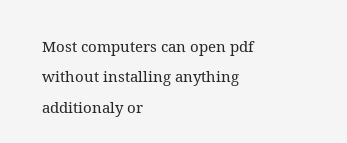Most computers can open pdf without installing anything additionaly or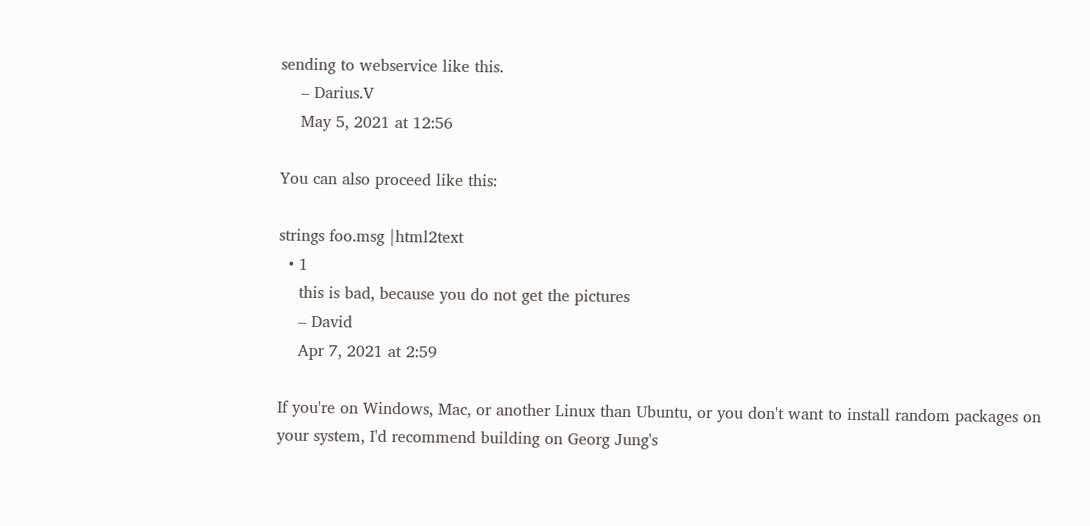sending to webservice like this.
    – Darius.V
    May 5, 2021 at 12:56

You can also proceed like this:

strings foo.msg |html2text
  • 1
    this is bad, because you do not get the pictures
    – David
    Apr 7, 2021 at 2:59

If you're on Windows, Mac, or another Linux than Ubuntu, or you don't want to install random packages on your system, I'd recommend building on Georg Jung's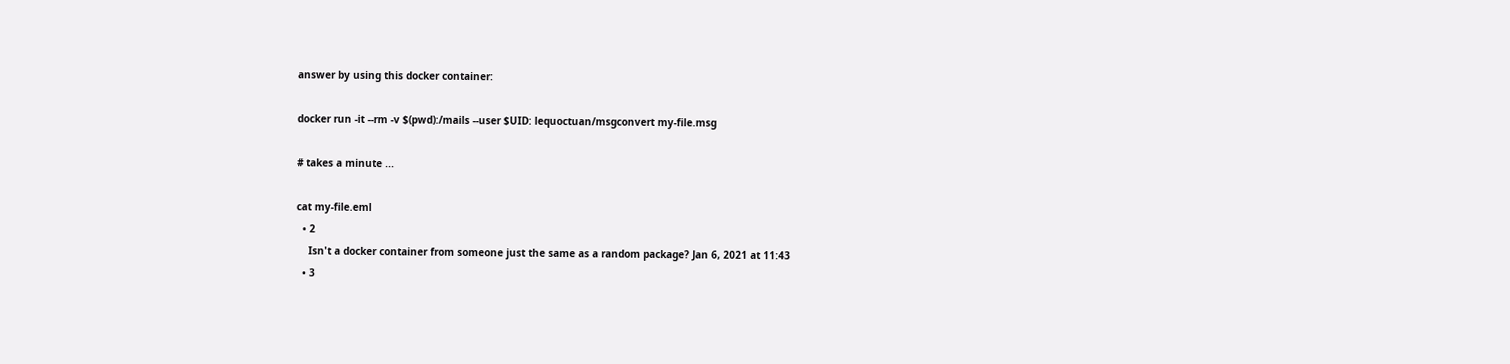answer by using this docker container:

docker run -it --rm -v $(pwd):/mails --user $UID: lequoctuan/msgconvert my-file.msg

# takes a minute ...

cat my-file.eml
  • 2
    Isn't a docker container from someone just the same as a random package? Jan 6, 2021 at 11:43
  • 3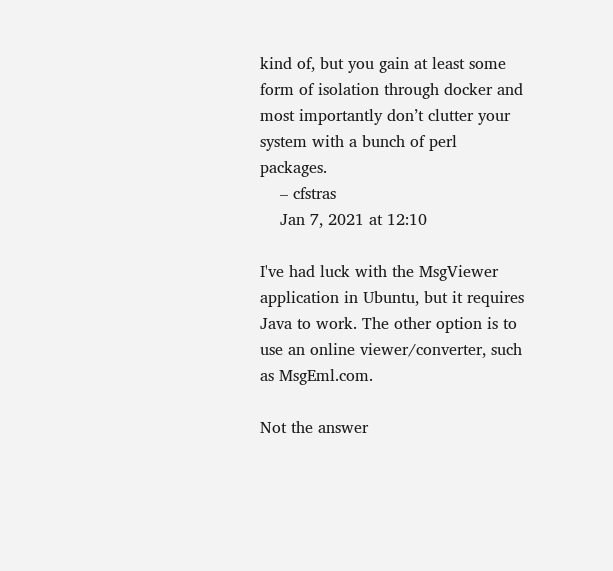kind of, but you gain at least some form of isolation through docker and most importantly don’t clutter your system with a bunch of perl packages.
    – cfstras
    Jan 7, 2021 at 12:10

I've had luck with the MsgViewer application in Ubuntu, but it requires Java to work. The other option is to use an online viewer/converter, such as MsgEml.com.

Not the answer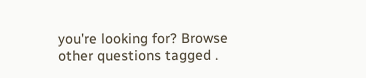you're looking for? Browse other questions tagged .